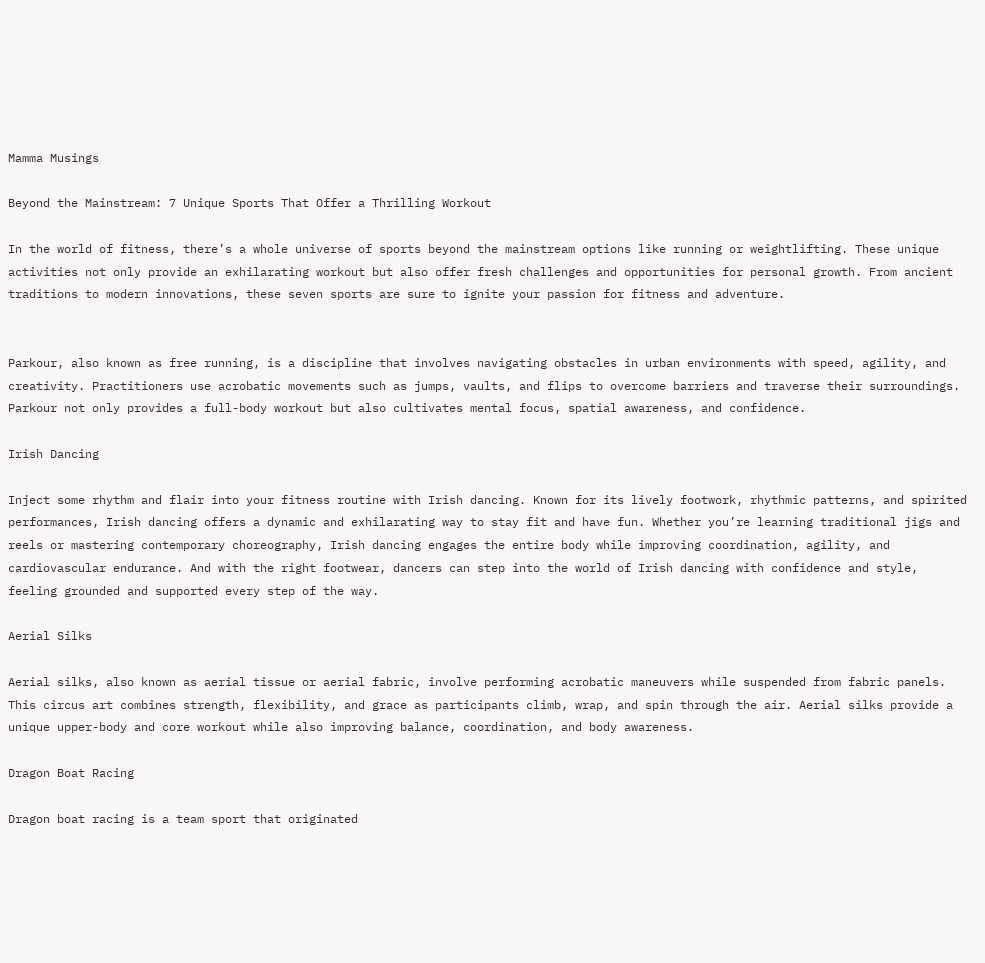Mamma Musings

Beyond the Mainstream: 7 Unique Sports That Offer a Thrilling Workout

In the world of fitness, there’s a whole universe of sports beyond the mainstream options like running or weightlifting. These unique activities not only provide an exhilarating workout but also offer fresh challenges and opportunities for personal growth. From ancient traditions to modern innovations, these seven sports are sure to ignite your passion for fitness and adventure.


Parkour, also known as free running, is a discipline that involves navigating obstacles in urban environments with speed, agility, and creativity. Practitioners use acrobatic movements such as jumps, vaults, and flips to overcome barriers and traverse their surroundings. Parkour not only provides a full-body workout but also cultivates mental focus, spatial awareness, and confidence.

Irish Dancing

Inject some rhythm and flair into your fitness routine with Irish dancing. Known for its lively footwork, rhythmic patterns, and spirited performances, Irish dancing offers a dynamic and exhilarating way to stay fit and have fun. Whether you’re learning traditional jigs and reels or mastering contemporary choreography, Irish dancing engages the entire body while improving coordination, agility, and cardiovascular endurance. And with the right footwear, dancers can step into the world of Irish dancing with confidence and style, feeling grounded and supported every step of the way.

Aerial Silks

Aerial silks, also known as aerial tissue or aerial fabric, involve performing acrobatic maneuvers while suspended from fabric panels. This circus art combines strength, flexibility, and grace as participants climb, wrap, and spin through the air. Aerial silks provide a unique upper-body and core workout while also improving balance, coordination, and body awareness.

Dragon Boat Racing

Dragon boat racing is a team sport that originated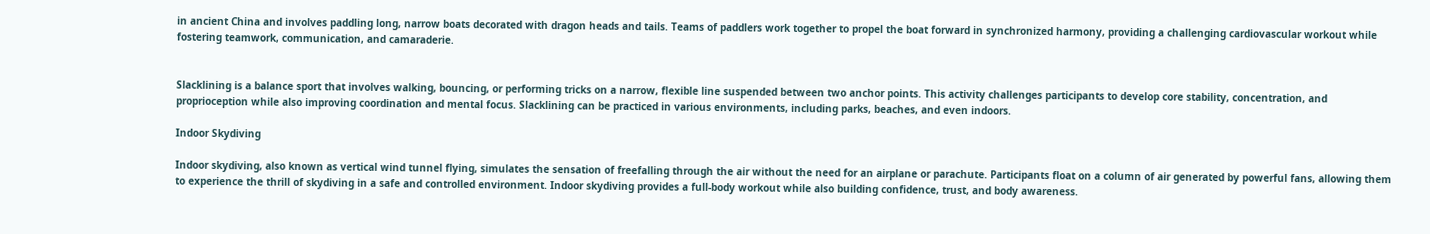in ancient China and involves paddling long, narrow boats decorated with dragon heads and tails. Teams of paddlers work together to propel the boat forward in synchronized harmony, providing a challenging cardiovascular workout while fostering teamwork, communication, and camaraderie.


Slacklining is a balance sport that involves walking, bouncing, or performing tricks on a narrow, flexible line suspended between two anchor points. This activity challenges participants to develop core stability, concentration, and proprioception while also improving coordination and mental focus. Slacklining can be practiced in various environments, including parks, beaches, and even indoors.

Indoor Skydiving

Indoor skydiving, also known as vertical wind tunnel flying, simulates the sensation of freefalling through the air without the need for an airplane or parachute. Participants float on a column of air generated by powerful fans, allowing them to experience the thrill of skydiving in a safe and controlled environment. Indoor skydiving provides a full-body workout while also building confidence, trust, and body awareness.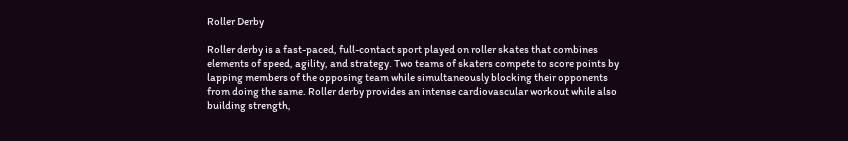Roller Derby

Roller derby is a fast-paced, full-contact sport played on roller skates that combines elements of speed, agility, and strategy. Two teams of skaters compete to score points by lapping members of the opposing team while simultaneously blocking their opponents from doing the same. Roller derby provides an intense cardiovascular workout while also building strength,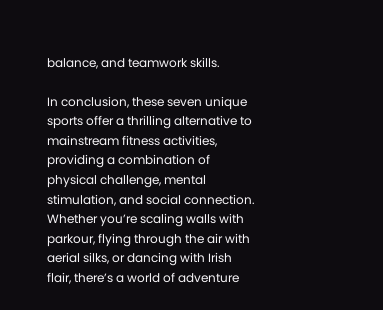balance, and teamwork skills.

In conclusion, these seven unique sports offer a thrilling alternative to mainstream fitness activities, providing a combination of physical challenge, mental stimulation, and social connection. Whether you’re scaling walls with parkour, flying through the air with aerial silks, or dancing with Irish flair, there’s a world of adventure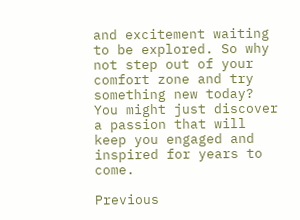and excitement waiting to be explored. So why not step out of your comfort zone and try something new today? You might just discover a passion that will keep you engaged and inspired for years to come.

Previous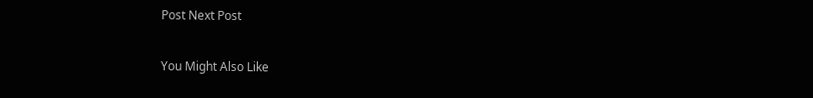Post Next Post

You Might Also Like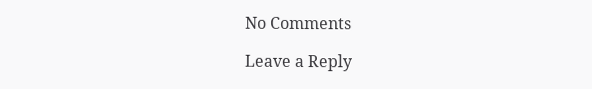No Comments

Leave a Reply